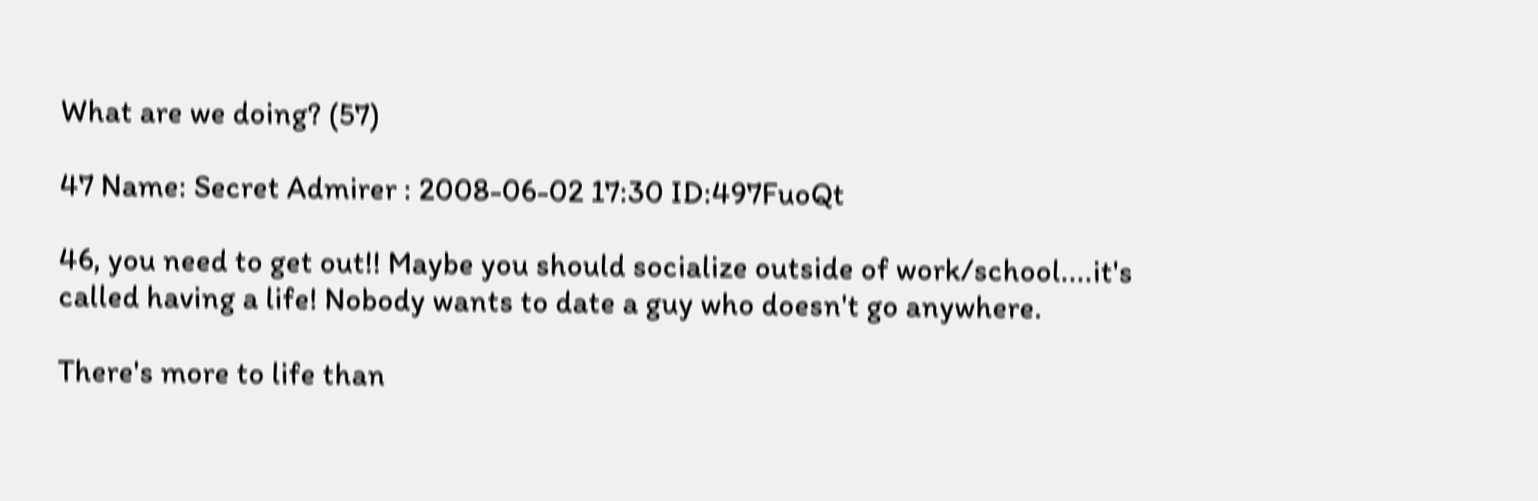What are we doing? (57)

47 Name: Secret Admirer : 2008-06-02 17:30 ID:497FuoQt

46, you need to get out!! Maybe you should socialize outside of work/school....it's called having a life! Nobody wants to date a guy who doesn't go anywhere.

There's more to life than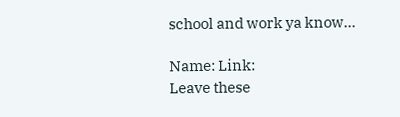school and work ya know...

Name: Link:
Leave these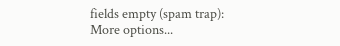fields empty (spam trap):
More options...